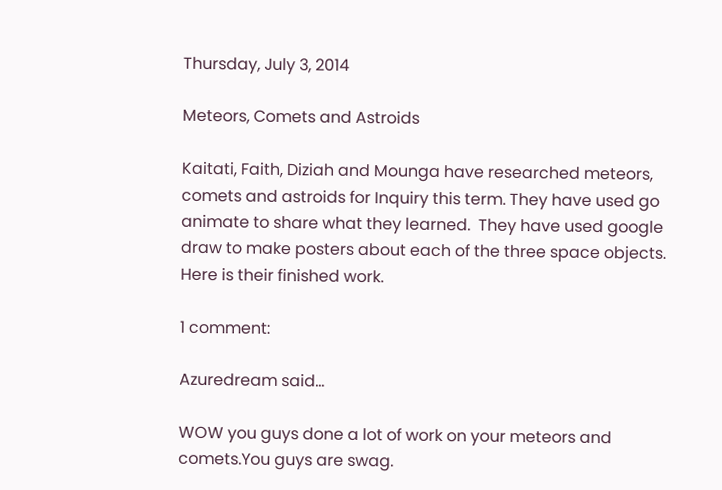Thursday, July 3, 2014

Meteors, Comets and Astroids

Kaitati, Faith, Diziah and Mounga have researched meteors, comets and astroids for Inquiry this term. They have used go animate to share what they learned.  They have used google draw to make posters about each of the three space objects. Here is their finished work.

1 comment:

Azuredream said...

WOW you guys done a lot of work on your meteors and comets.You guys are swag.